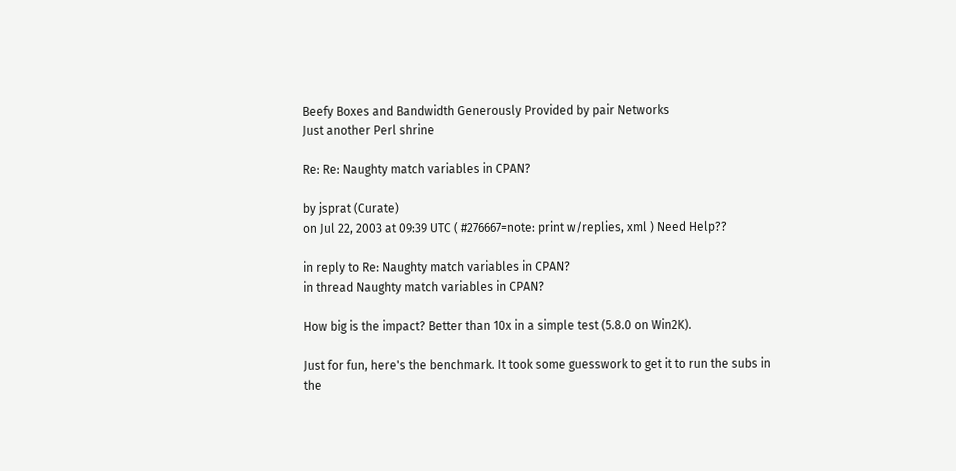Beefy Boxes and Bandwidth Generously Provided by pair Networks
Just another Perl shrine

Re: Re: Naughty match variables in CPAN?

by jsprat (Curate)
on Jul 22, 2003 at 09:39 UTC ( #276667=note: print w/replies, xml ) Need Help??

in reply to Re: Naughty match variables in CPAN?
in thread Naughty match variables in CPAN?

How big is the impact? Better than 10x in a simple test (5.8.0 on Win2K).

Just for fun, here's the benchmark. It took some guesswork to get it to run the subs in the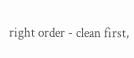right order - clean first,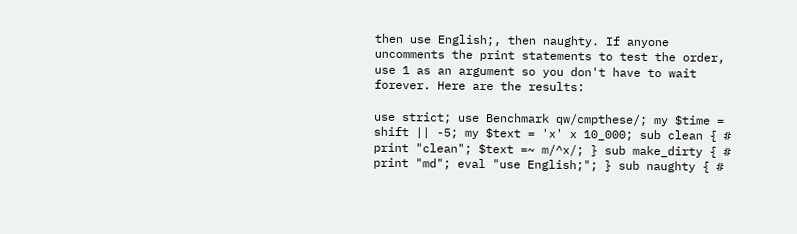then use English;, then naughty. If anyone uncomments the print statements to test the order, use 1 as an argument so you don't have to wait forever. Here are the results:

use strict; use Benchmark qw/cmpthese/; my $time = shift || -5; my $text = 'x' x 10_000; sub clean { # print "clean"; $text =~ m/^x/; } sub make_dirty { # print "md"; eval "use English;"; } sub naughty { #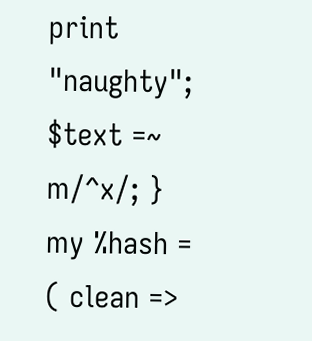print "naughty"; $text =~ m/^x/; } my %hash = ( clean =>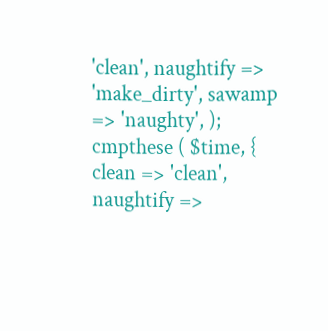'clean', naughtify => 'make_dirty', sawamp => 'naughty', ); cmpthese ( $time, { clean => 'clean', naughtify =>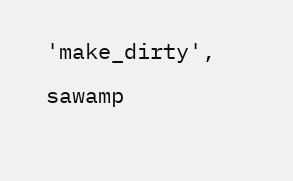'make_dirty', sawamp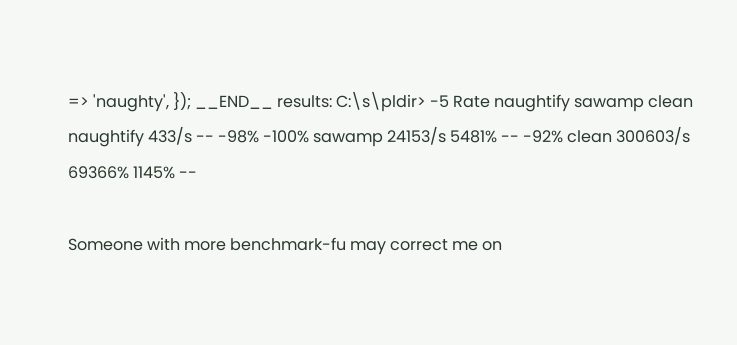=> 'naughty', }); __END__ results: C:\s\pldir> -5 Rate naughtify sawamp clean naughtify 433/s -- -98% -100% sawamp 24153/s 5481% -- -92% clean 300603/s 69366% 1145% --

Someone with more benchmark-fu may correct me on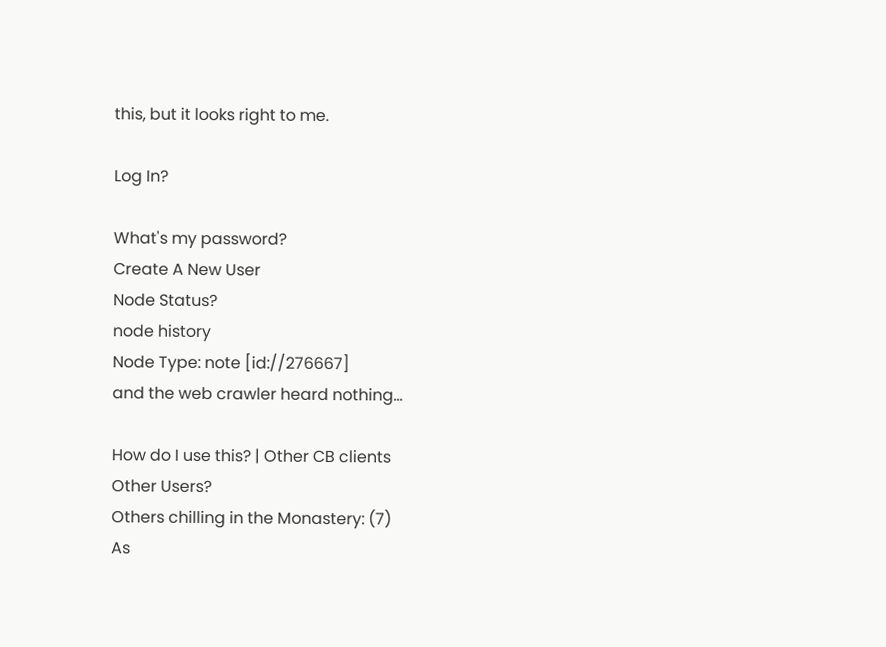this, but it looks right to me.

Log In?

What's my password?
Create A New User
Node Status?
node history
Node Type: note [id://276667]
and the web crawler heard nothing...

How do I use this? | Other CB clients
Other Users?
Others chilling in the Monastery: (7)
As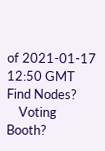of 2021-01-17 12:50 GMT
Find Nodes?
    Voting Booth?